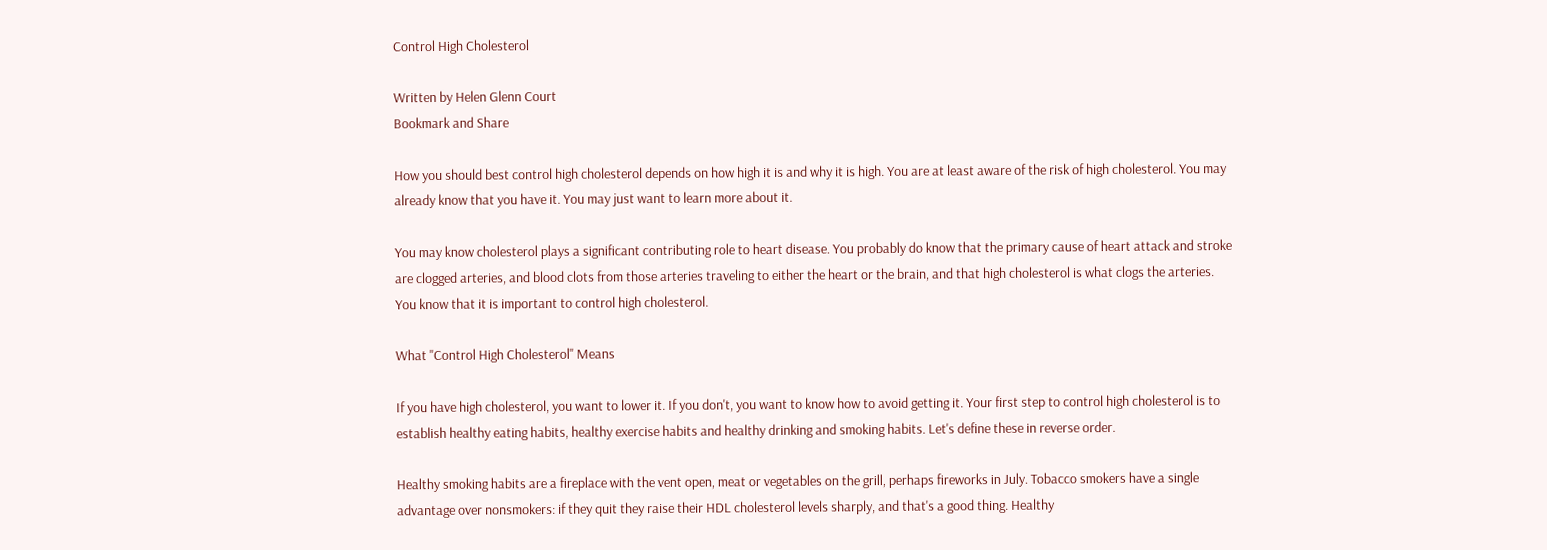Control High Cholesterol

Written by Helen Glenn Court
Bookmark and Share

How you should best control high cholesterol depends on how high it is and why it is high. You are at least aware of the risk of high cholesterol. You may already know that you have it. You may just want to learn more about it.

You may know cholesterol plays a significant contributing role to heart disease. You probably do know that the primary cause of heart attack and stroke are clogged arteries, and blood clots from those arteries traveling to either the heart or the brain, and that high cholesterol is what clogs the arteries. You know that it is important to control high cholesterol.

What "Control High Cholesterol" Means

If you have high cholesterol, you want to lower it. If you don't, you want to know how to avoid getting it. Your first step to control high cholesterol is to establish healthy eating habits, healthy exercise habits and healthy drinking and smoking habits. Let's define these in reverse order.

Healthy smoking habits are a fireplace with the vent open, meat or vegetables on the grill, perhaps fireworks in July. Tobacco smokers have a single advantage over nonsmokers: if they quit they raise their HDL cholesterol levels sharply, and that's a good thing. Healthy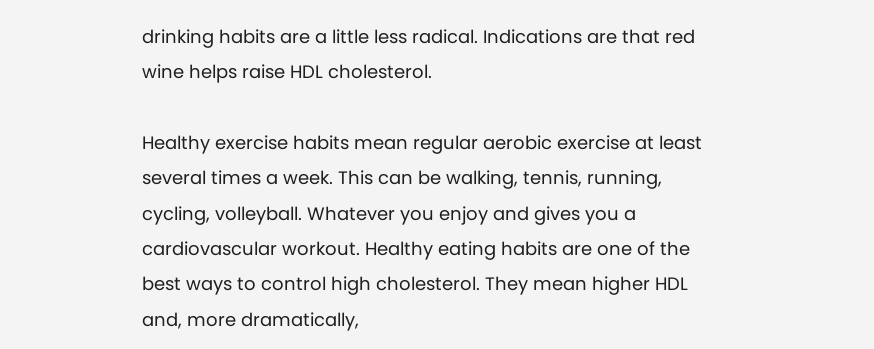drinking habits are a little less radical. Indications are that red wine helps raise HDL cholesterol.

Healthy exercise habits mean regular aerobic exercise at least several times a week. This can be walking, tennis, running, cycling, volleyball. Whatever you enjoy and gives you a cardiovascular workout. Healthy eating habits are one of the best ways to control high cholesterol. They mean higher HDL and, more dramatically,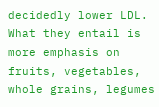decidedly lower LDL. What they entail is more emphasis on fruits, vegetables, whole grains, legumes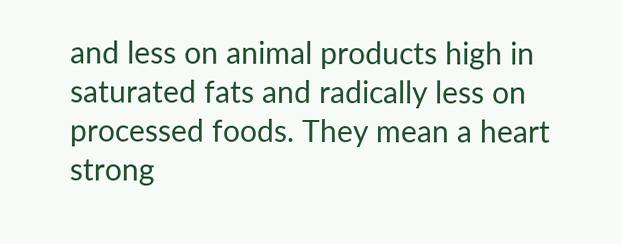and less on animal products high in saturated fats and radically less on processed foods. They mean a heart strong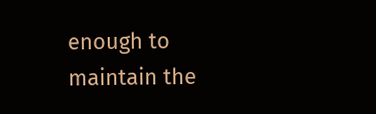enough to maintain the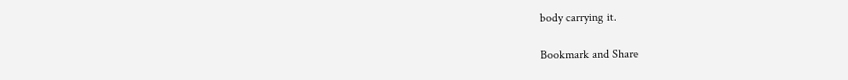body carrying it.

Bookmark and Share